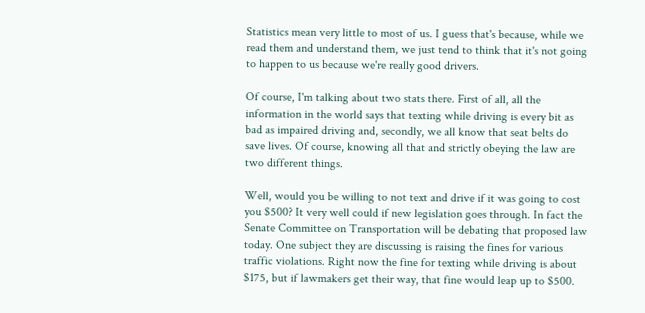Statistics mean very little to most of us. I guess that's because, while we read them and understand them, we just tend to think that it's not going to happen to us because we're really good drivers.

Of course, I'm talking about two stats there. First of all, all the information in the world says that texting while driving is every bit as bad as impaired driving and, secondly, we all know that seat belts do save lives. Of course, knowing all that and strictly obeying the law are two different things.

Well, would you be willing to not text and drive if it was going to cost you $500? It very well could if new legislation goes through. In fact the Senate Committee on Transportation will be debating that proposed law today. One subject they are discussing is raising the fines for various traffic violations. Right now the fine for texting while driving is about $175, but if lawmakers get their way, that fine would leap up to $500.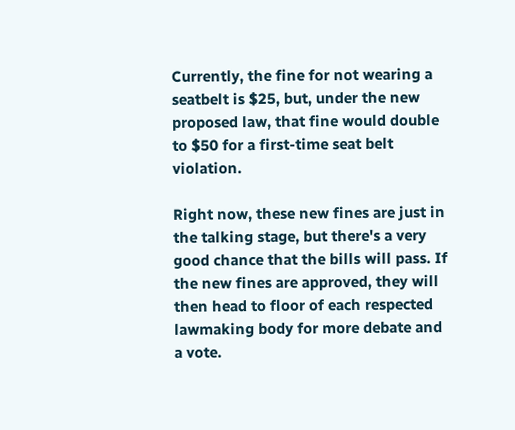Currently, the fine for not wearing a seatbelt is $25, but, under the new proposed law, that fine would double to $50 for a first-time seat belt violation.

Right now, these new fines are just in the talking stage, but there's a very good chance that the bills will pass. If the new fines are approved, they will then head to floor of each respected lawmaking body for more debate and a vote.